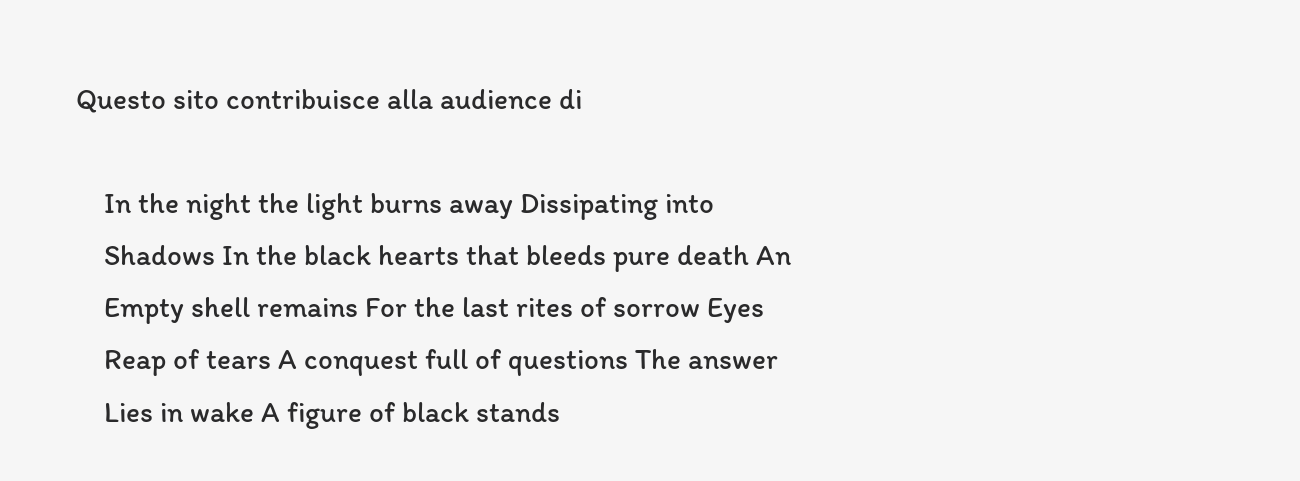Questo sito contribuisce alla audience di

    In the night the light burns away Dissipating into
    Shadows In the black hearts that bleeds pure death An
    Empty shell remains For the last rites of sorrow Eyes
    Reap of tears A conquest full of questions The answer
    Lies in wake A figure of black stands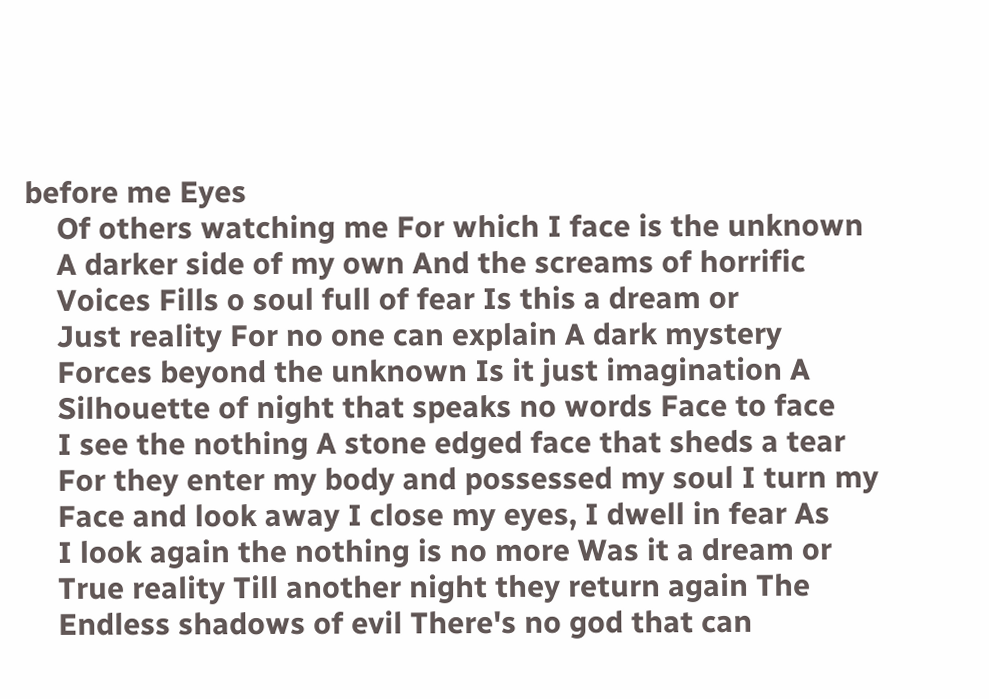before me Eyes
    Of others watching me For which I face is the unknown
    A darker side of my own And the screams of horrific
    Voices Fills o soul full of fear Is this a dream or
    Just reality For no one can explain A dark mystery
    Forces beyond the unknown Is it just imagination A
    Silhouette of night that speaks no words Face to face
    I see the nothing A stone edged face that sheds a tear
    For they enter my body and possessed my soul I turn my
    Face and look away I close my eyes, I dwell in fear As
    I look again the nothing is no more Was it a dream or
    True reality Till another night they return again The
    Endless shadows of evil There's no god that can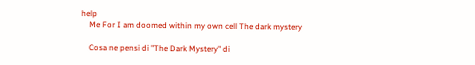help
    Me For I am doomed within my own cell The dark mystery

    Cosa ne pensi di "The Dark Mystery" di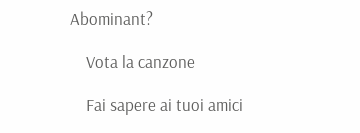Abominant?

    Vota la canzone

    Fai sapere ai tuoi amici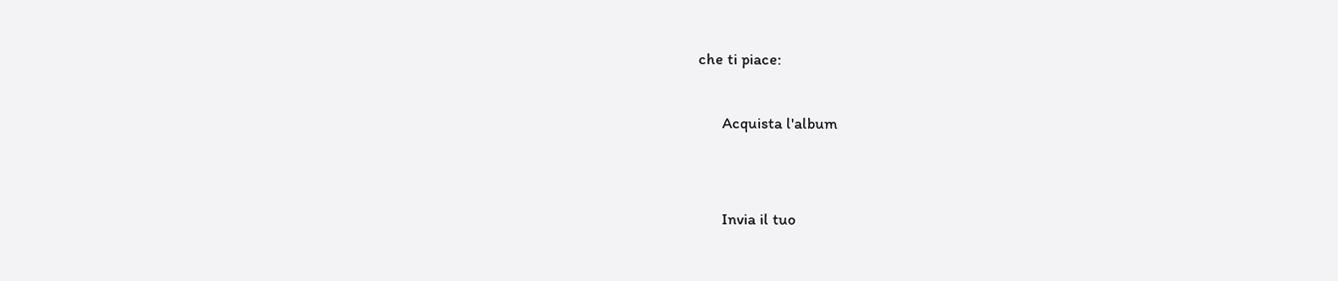che ti piace:

      Acquista l'album


      Invia il tuo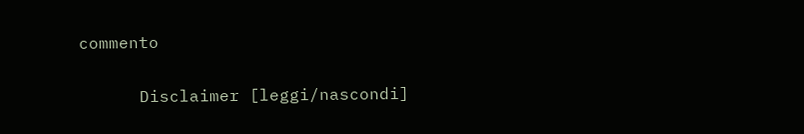commento

      Disclaimer [leggi/nascondi]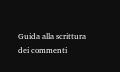Guida alla scrittura dei commenti